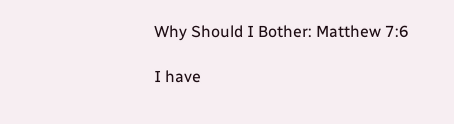Why Should I Bother: Matthew 7:6

I have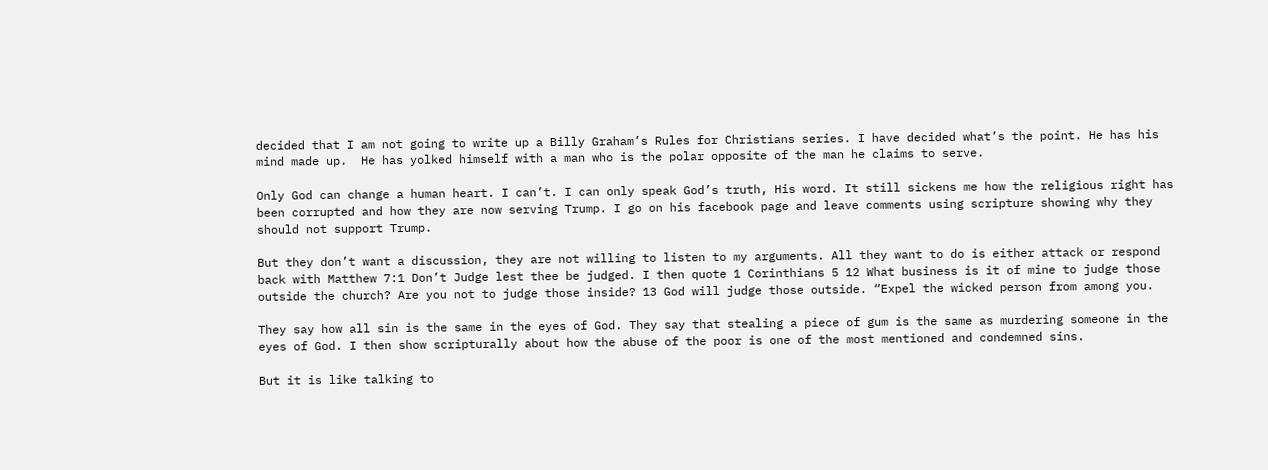decided that I am not going to write up a Billy Graham’s Rules for Christians series. I have decided what’s the point. He has his mind made up.  He has yolked himself with a man who is the polar opposite of the man he claims to serve.

Only God can change a human heart. I can’t. I can only speak God’s truth, His word. It still sickens me how the religious right has been corrupted and how they are now serving Trump. I go on his facebook page and leave comments using scripture showing why they should not support Trump.

But they don’t want a discussion, they are not willing to listen to my arguments. All they want to do is either attack or respond back with Matthew 7:1 Don’t Judge lest thee be judged. I then quote 1 Corinthians 5 12 What business is it of mine to judge those outside the church? Are you not to judge those inside? 13 God will judge those outside. “Expel the wicked person from among you.

They say how all sin is the same in the eyes of God. They say that stealing a piece of gum is the same as murdering someone in the eyes of God. I then show scripturally about how the abuse of the poor is one of the most mentioned and condemned sins.

But it is like talking to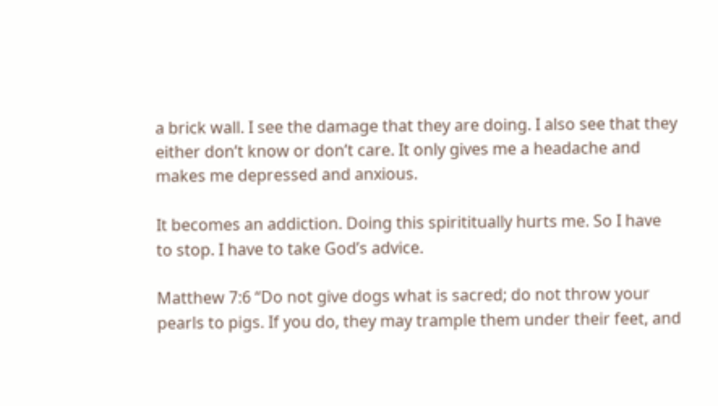a brick wall. I see the damage that they are doing. I also see that they either don’t know or don’t care. It only gives me a headache and makes me depressed and anxious.

It becomes an addiction. Doing this spirititually hurts me. So I have to stop. I have to take God’s advice.

Matthew 7:6 “Do not give dogs what is sacred; do not throw your pearls to pigs. If you do, they may trample them under their feet, and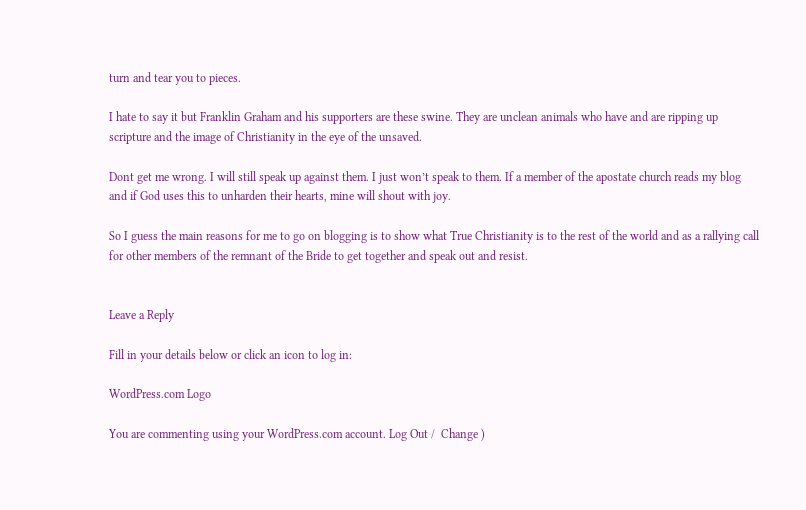turn and tear you to pieces.

I hate to say it but Franklin Graham and his supporters are these swine. They are unclean animals who have and are ripping up scripture and the image of Christianity in the eye of the unsaved.

Dont get me wrong. I will still speak up against them. I just won’t speak to them. If a member of the apostate church reads my blog and if God uses this to unharden their hearts, mine will shout with joy.

So I guess the main reasons for me to go on blogging is to show what True Christianity is to the rest of the world and as a rallying call for other members of the remnant of the Bride to get together and speak out and resist.


Leave a Reply

Fill in your details below or click an icon to log in:

WordPress.com Logo

You are commenting using your WordPress.com account. Log Out /  Change )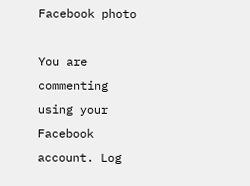Facebook photo

You are commenting using your Facebook account. Log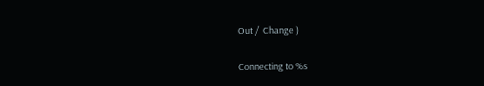Out /  Change )

Connecting to %s